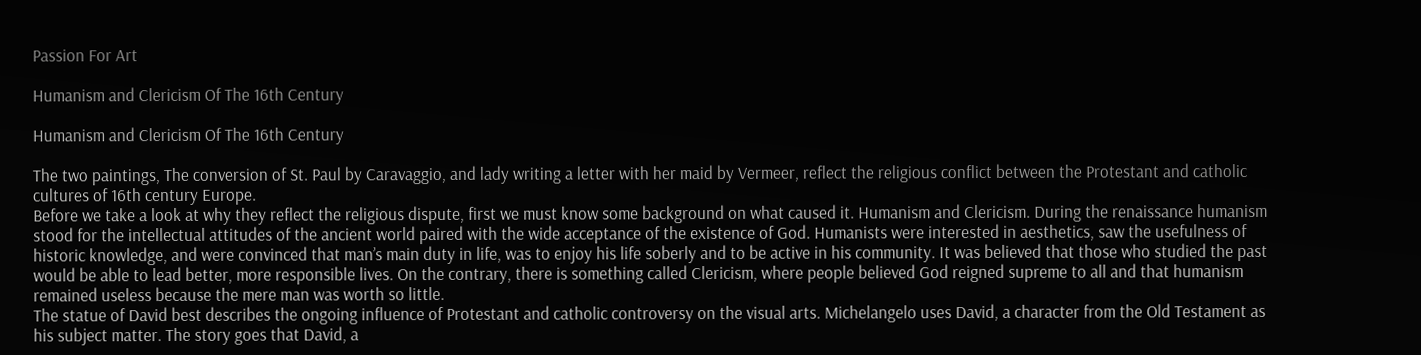Passion For Art

Humanism and Clericism Of The 16th Century

Humanism and Clericism Of The 16th Century

The two paintings, The conversion of St. Paul by Caravaggio, and lady writing a letter with her maid by Vermeer, reflect the religious conflict between the Protestant and catholic cultures of 16th century Europe.
Before we take a look at why they reflect the religious dispute, first we must know some background on what caused it. Humanism and Clericism. During the renaissance humanism stood for the intellectual attitudes of the ancient world paired with the wide acceptance of the existence of God. Humanists were interested in aesthetics, saw the usefulness of historic knowledge, and were convinced that man’s main duty in life, was to enjoy his life soberly and to be active in his community. It was believed that those who studied the past would be able to lead better, more responsible lives. On the contrary, there is something called Clericism, where people believed God reigned supreme to all and that humanism remained useless because the mere man was worth so little.
The statue of David best describes the ongoing influence of Protestant and catholic controversy on the visual arts. Michelangelo uses David, a character from the Old Testament as his subject matter. The story goes that David, a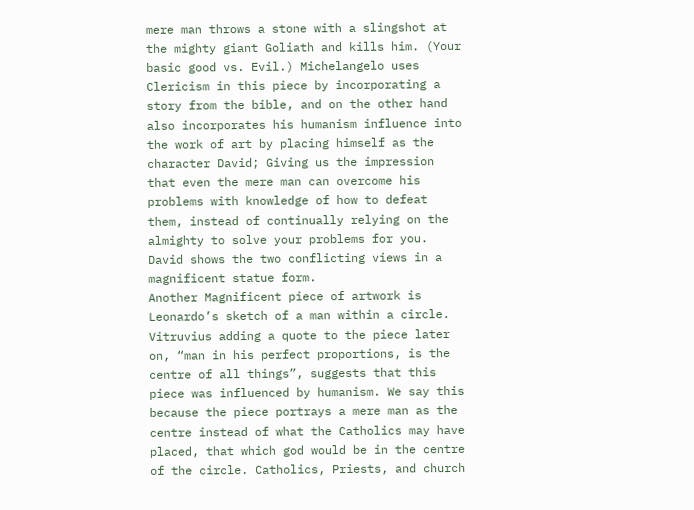mere man throws a stone with a slingshot at the mighty giant Goliath and kills him. (Your basic good vs. Evil.) Michelangelo uses Clericism in this piece by incorporating a story from the bible, and on the other hand also incorporates his humanism influence into the work of art by placing himself as the character David; Giving us the impression that even the mere man can overcome his problems with knowledge of how to defeat them, instead of continually relying on the almighty to solve your problems for you. David shows the two conflicting views in a magnificent statue form.
Another Magnificent piece of artwork is Leonardo’s sketch of a man within a circle. Vitruvius adding a quote to the piece later on, “man in his perfect proportions, is the centre of all things”, suggests that this piece was influenced by humanism. We say this because the piece portrays a mere man as the centre instead of what the Catholics may have placed, that which god would be in the centre of the circle. Catholics, Priests, and church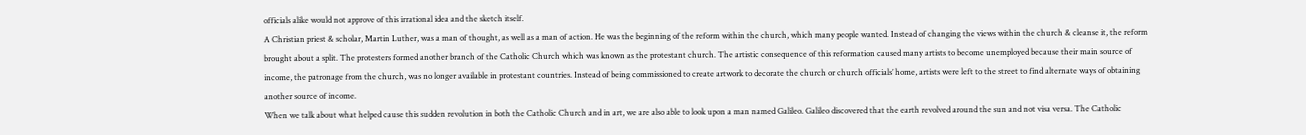officials alike would not approve of this irrational idea and the sketch itself.
A Christian priest & scholar, Martin Luther, was a man of thought, as well as a man of action. He was the beginning of the reform within the church, which many people wanted. Instead of changing the views within the church & cleanse it, the reform brought about a split. The protesters formed another branch of the Catholic Church which was known as the protestant church. The artistic consequence of this reformation caused many artists to become unemployed because their main source of income, the patronage from the church, was no longer available in protestant countries. Instead of being commissioned to create artwork to decorate the church or church officials’ home, artists were left to the street to find alternate ways of obtaining another source of income.
When we talk about what helped cause this sudden revolution in both the Catholic Church and in art, we are also able to look upon a man named Galileo. Galileo discovered that the earth revolved around the sun and not visa versa. The Catholic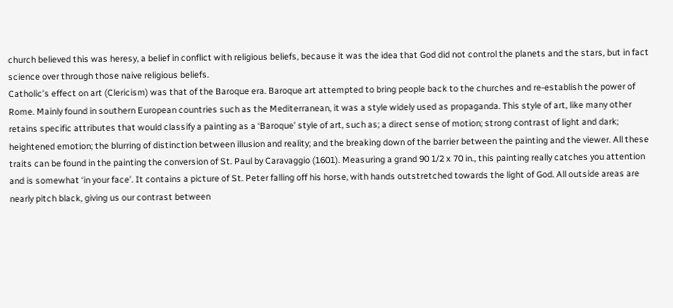church believed this was heresy, a belief in conflict with religious beliefs, because it was the idea that God did not control the planets and the stars, but in fact science over through those naive religious beliefs.
Catholic’s effect on art (Clericism) was that of the Baroque era. Baroque art attempted to bring people back to the churches and re-establish the power of Rome. Mainly found in southern European countries such as the Mediterranean, it was a style widely used as propaganda. This style of art, like many other retains specific attributes that would classify a painting as a ‘Baroque’ style of art, such as; a direct sense of motion; strong contrast of light and dark; heightened emotion; the blurring of distinction between illusion and reality; and the breaking down of the barrier between the painting and the viewer. All these traits can be found in the painting the conversion of St. Paul by Caravaggio (1601). Measuring a grand 90 1/2 x 70 in., this painting really catches you attention and is somewhat ‘in your face’. It contains a picture of St. Peter falling off his horse, with hands outstretched towards the light of God. All outside areas are nearly pitch black, giving us our contrast between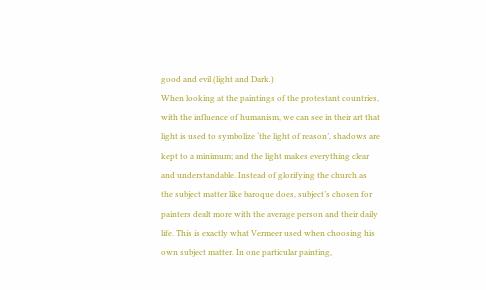good and evil (light and Dark.)
When looking at the paintings of the protestant countries, with the influence of humanism, we can see in their art that light is used to symbolize ‘the light of reason’, shadows are kept to a minimum; and the light makes everything clear and understandable. Instead of glorifying the church as the subject matter like baroque does, subject’s chosen for painters dealt more with the average person and their daily life. This is exactly what Vermeer used when choosing his own subject matter. In one particular painting,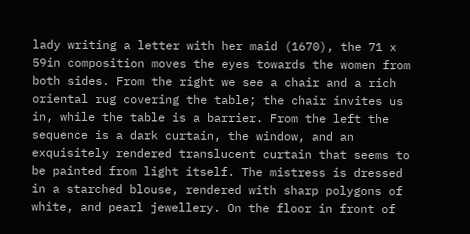lady writing a letter with her maid (1670), the 71 x 59in composition moves the eyes towards the women from both sides. From the right we see a chair and a rich oriental rug covering the table; the chair invites us in, while the table is a barrier. From the left the sequence is a dark curtain, the window, and an exquisitely rendered translucent curtain that seems to be painted from light itself. The mistress is dressed in a starched blouse, rendered with sharp polygons of white, and pearl jewellery. On the floor in front of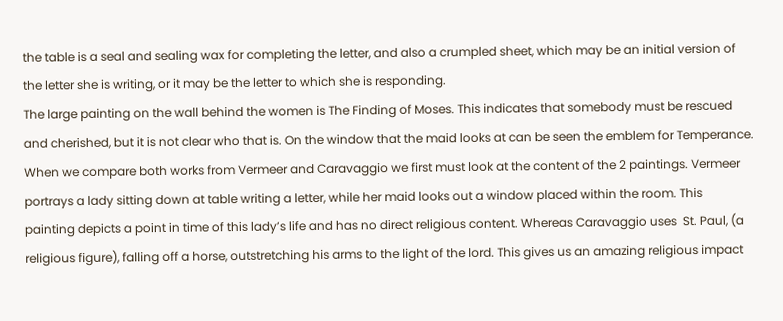the table is a seal and sealing wax for completing the letter, and also a crumpled sheet, which may be an initial version of the letter she is writing, or it may be the letter to which she is responding.
The large painting on the wall behind the women is The Finding of Moses. This indicates that somebody must be rescued and cherished, but it is not clear who that is. On the window that the maid looks at can be seen the emblem for Temperance.
When we compare both works from Vermeer and Caravaggio we first must look at the content of the 2 paintings. Vermeer portrays a lady sitting down at table writing a letter, while her maid looks out a window placed within the room. This painting depicts a point in time of this lady’s life and has no direct religious content. Whereas Caravaggio uses  St. Paul, (a religious figure), falling off a horse, outstretching his arms to the light of the lord. This gives us an amazing religious impact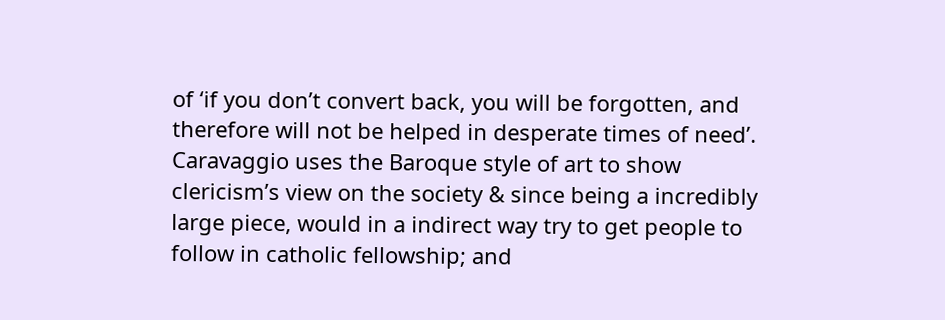of ‘if you don’t convert back, you will be forgotten, and therefore will not be helped in desperate times of need’. Caravaggio uses the Baroque style of art to show clericism’s view on the society & since being a incredibly large piece, would in a indirect way try to get people to follow in catholic fellowship; and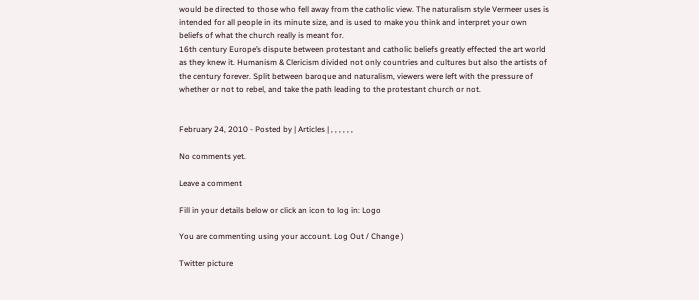would be directed to those who fell away from the catholic view. The naturalism style Vermeer uses is intended for all people in its minute size, and is used to make you think and interpret your own beliefs of what the church really is meant for.
16th century Europe’s dispute between protestant and catholic beliefs greatly effected the art world as they knew it. Humanism & Clericism divided not only countries and cultures but also the artists of the century forever. Split between baroque and naturalism, viewers were left with the pressure of whether or not to rebel, and take the path leading to the protestant church or not.


February 24, 2010 - Posted by | Articles | , , , , , ,

No comments yet.

Leave a comment

Fill in your details below or click an icon to log in: Logo

You are commenting using your account. Log Out / Change )

Twitter picture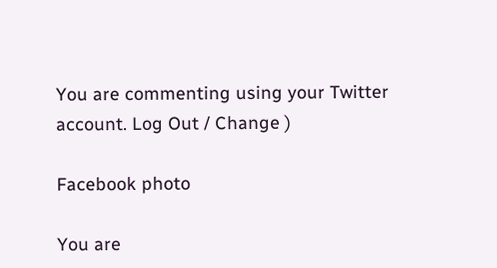You are commenting using your Twitter account. Log Out / Change )

Facebook photo

You are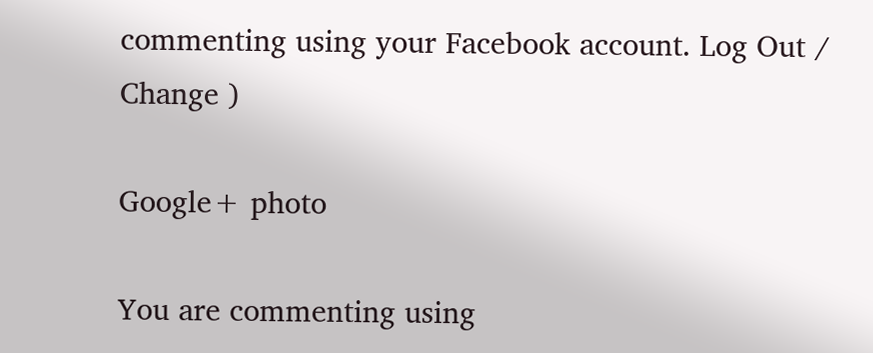commenting using your Facebook account. Log Out / Change )

Google+ photo

You are commenting using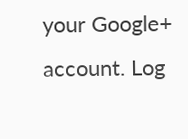your Google+ account. Log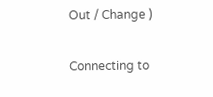Out / Change )

Connecting to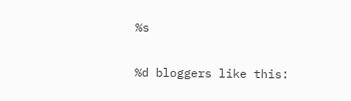%s

%d bloggers like this: